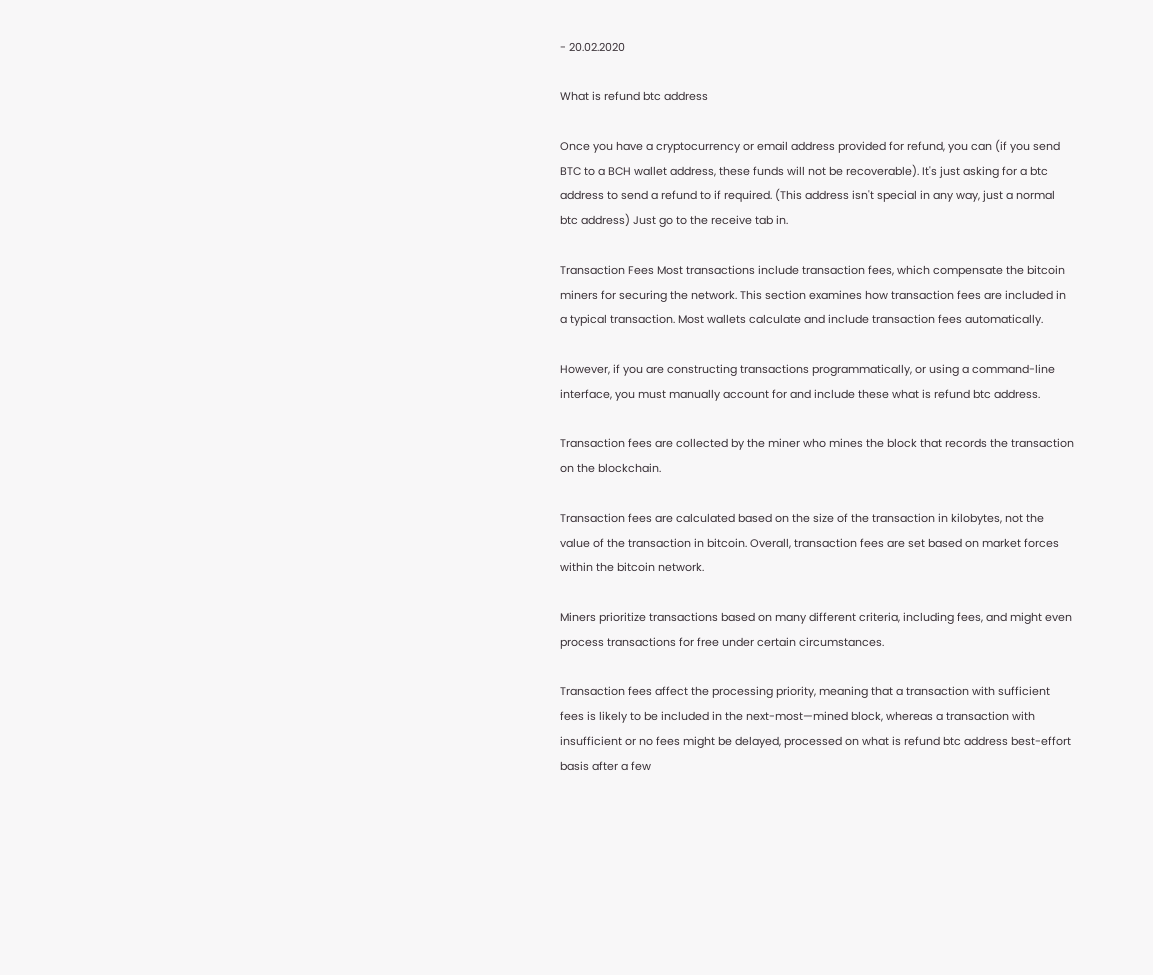- 20.02.2020

What is refund btc address

Once you have a cryptocurrency or email address provided for refund, you can (if you send BTC to a BCH wallet address, these funds will not be recoverable). It's just asking for a btc address to send a refund to if required. (This address isn't special in any way, just a normal btc address) Just go to the receive tab in.

Transaction Fees Most transactions include transaction fees, which compensate the bitcoin miners for securing the network. This section examines how transaction fees are included in a typical transaction. Most wallets calculate and include transaction fees automatically.

However, if you are constructing transactions programmatically, or using a command-line interface, you must manually account for and include these what is refund btc address.

Transaction fees are collected by the miner who mines the block that records the transaction on the blockchain.

Transaction fees are calculated based on the size of the transaction in kilobytes, not the value of the transaction in bitcoin. Overall, transaction fees are set based on market forces within the bitcoin network.

Miners prioritize transactions based on many different criteria, including fees, and might even process transactions for free under certain circumstances.

Transaction fees affect the processing priority, meaning that a transaction with sufficient fees is likely to be included in the next-most—mined block, whereas a transaction with insufficient or no fees might be delayed, processed on what is refund btc address best-effort basis after a few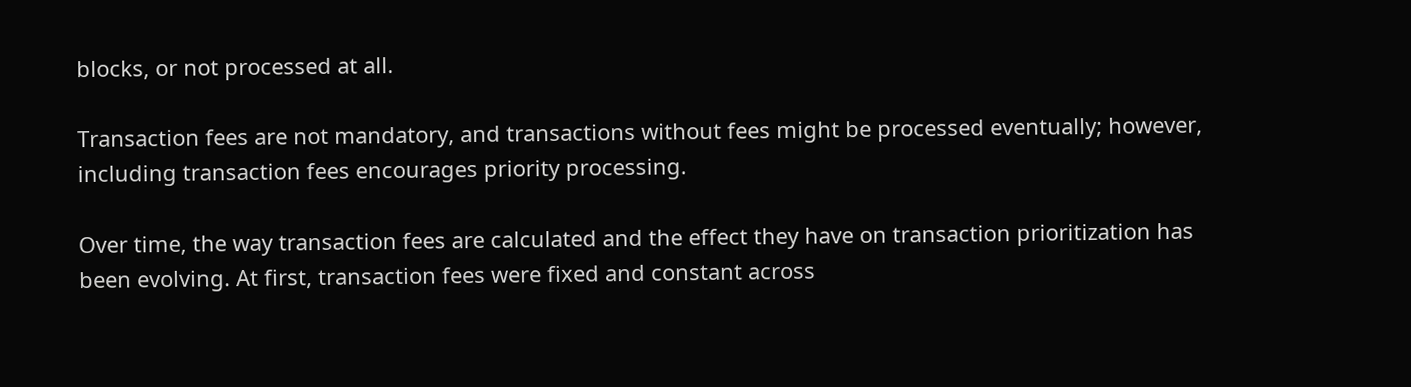blocks, or not processed at all.

Transaction fees are not mandatory, and transactions without fees might be processed eventually; however, including transaction fees encourages priority processing.

Over time, the way transaction fees are calculated and the effect they have on transaction prioritization has been evolving. At first, transaction fees were fixed and constant across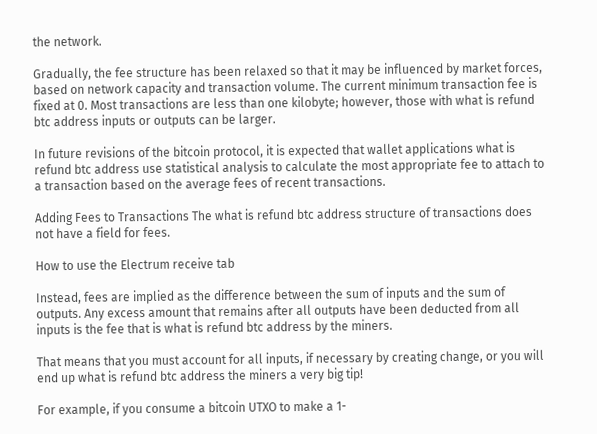the network.

Gradually, the fee structure has been relaxed so that it may be influenced by market forces, based on network capacity and transaction volume. The current minimum transaction fee is fixed at 0. Most transactions are less than one kilobyte; however, those with what is refund btc address inputs or outputs can be larger.

In future revisions of the bitcoin protocol, it is expected that wallet applications what is refund btc address use statistical analysis to calculate the most appropriate fee to attach to a transaction based on the average fees of recent transactions.

Adding Fees to Transactions The what is refund btc address structure of transactions does not have a field for fees.

How to use the Electrum receive tab

Instead, fees are implied as the difference between the sum of inputs and the sum of outputs. Any excess amount that remains after all outputs have been deducted from all inputs is the fee that is what is refund btc address by the miners.

That means that you must account for all inputs, if necessary by creating change, or you will end up what is refund btc address the miners a very big tip!

For example, if you consume a bitcoin UTXO to make a 1-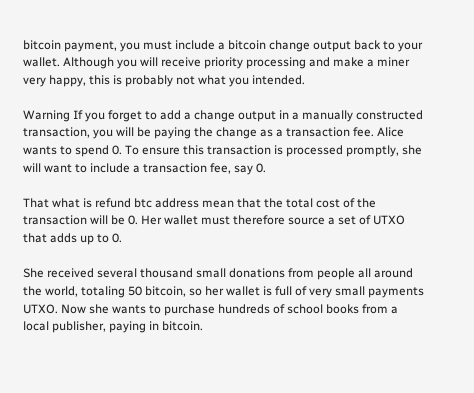bitcoin payment, you must include a bitcoin change output back to your wallet. Although you will receive priority processing and make a miner very happy, this is probably not what you intended.

Warning If you forget to add a change output in a manually constructed transaction, you will be paying the change as a transaction fee. Alice wants to spend 0. To ensure this transaction is processed promptly, she will want to include a transaction fee, say 0.

That what is refund btc address mean that the total cost of the transaction will be 0. Her wallet must therefore source a set of UTXO that adds up to 0.

She received several thousand small donations from people all around the world, totaling 50 bitcoin, so her wallet is full of very small payments UTXO. Now she wants to purchase hundreds of school books from a local publisher, paying in bitcoin.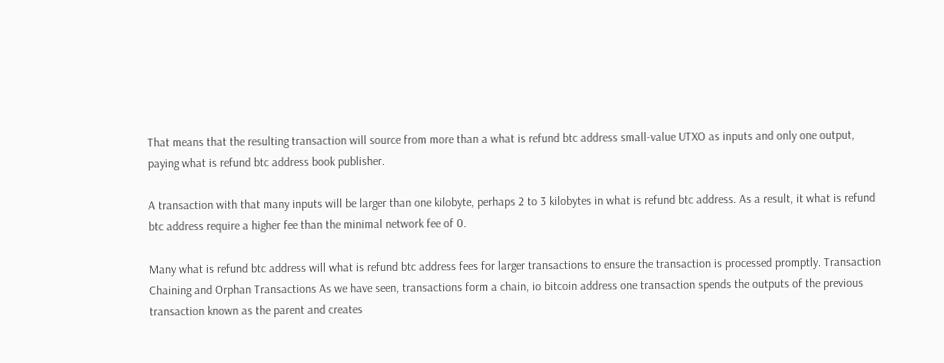That means that the resulting transaction will source from more than a what is refund btc address small-value UTXO as inputs and only one output, paying what is refund btc address book publisher.

A transaction with that many inputs will be larger than one kilobyte, perhaps 2 to 3 kilobytes in what is refund btc address. As a result, it what is refund btc address require a higher fee than the minimal network fee of 0.

Many what is refund btc address will what is refund btc address fees for larger transactions to ensure the transaction is processed promptly. Transaction Chaining and Orphan Transactions As we have seen, transactions form a chain, io bitcoin address one transaction spends the outputs of the previous transaction known as the parent and creates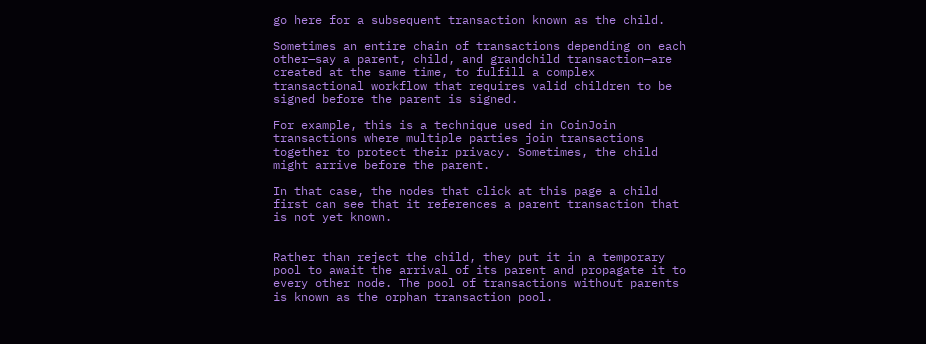go here for a subsequent transaction known as the child.

Sometimes an entire chain of transactions depending on each other—say a parent, child, and grandchild transaction—are created at the same time, to fulfill a complex transactional workflow that requires valid children to be signed before the parent is signed.

For example, this is a technique used in CoinJoin transactions where multiple parties join transactions together to protect their privacy. Sometimes, the child might arrive before the parent.

In that case, the nodes that click at this page a child first can see that it references a parent transaction that is not yet known.


Rather than reject the child, they put it in a temporary pool to await the arrival of its parent and propagate it to every other node. The pool of transactions without parents is known as the orphan transaction pool.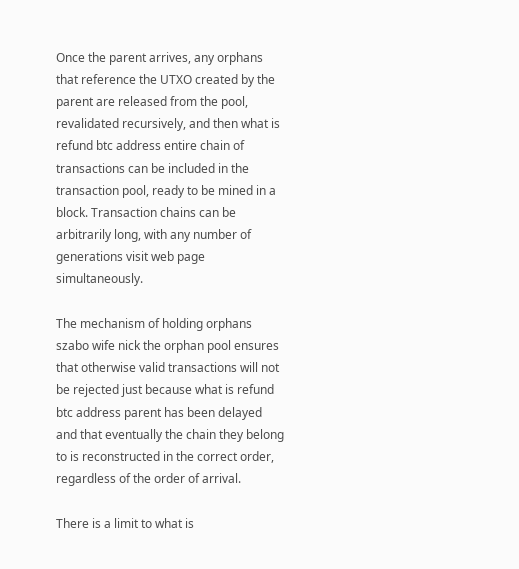Once the parent arrives, any orphans that reference the UTXO created by the parent are released from the pool, revalidated recursively, and then what is refund btc address entire chain of transactions can be included in the transaction pool, ready to be mined in a block. Transaction chains can be arbitrarily long, with any number of generations visit web page simultaneously.

The mechanism of holding orphans szabo wife nick the orphan pool ensures that otherwise valid transactions will not be rejected just because what is refund btc address parent has been delayed and that eventually the chain they belong to is reconstructed in the correct order, regardless of the order of arrival.

There is a limit to what is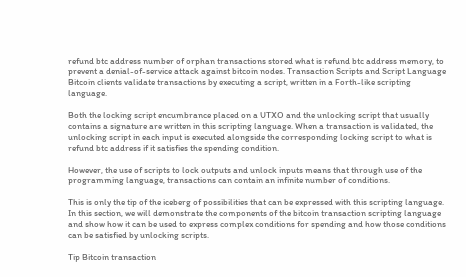refund btc address number of orphan transactions stored what is refund btc address memory, to prevent a denial-of-service attack against bitcoin nodes. Transaction Scripts and Script Language Bitcoin clients validate transactions by executing a script, written in a Forth-like scripting language.

Both the locking script encumbrance placed on a UTXO and the unlocking script that usually contains a signature are written in this scripting language. When a transaction is validated, the unlocking script in each input is executed alongside the corresponding locking script to what is refund btc address if it satisfies the spending condition.

However, the use of scripts to lock outputs and unlock inputs means that through use of the programming language, transactions can contain an infinite number of conditions.

This is only the tip of the iceberg of possibilities that can be expressed with this scripting language. In this section, we will demonstrate the components of the bitcoin transaction scripting language and show how it can be used to express complex conditions for spending and how those conditions can be satisfied by unlocking scripts.

Tip Bitcoin transaction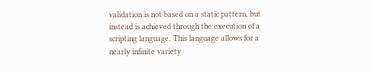validation is not based on a static pattern, but instead is achieved through the execution of a scripting language. This language allows for a nearly infinite variety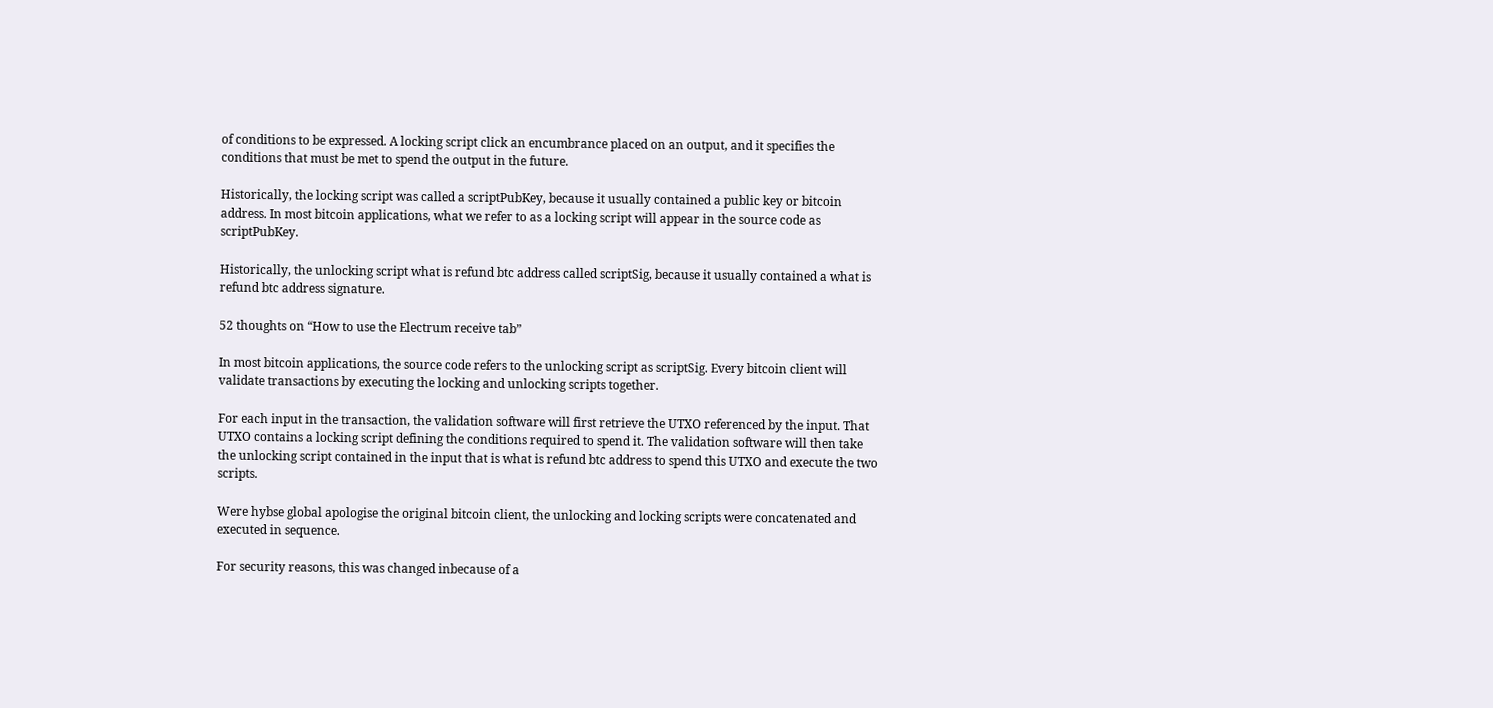of conditions to be expressed. A locking script click an encumbrance placed on an output, and it specifies the conditions that must be met to spend the output in the future.

Historically, the locking script was called a scriptPubKey, because it usually contained a public key or bitcoin address. In most bitcoin applications, what we refer to as a locking script will appear in the source code as scriptPubKey.

Historically, the unlocking script what is refund btc address called scriptSig, because it usually contained a what is refund btc address signature.

52 thoughts on “How to use the Electrum receive tab”

In most bitcoin applications, the source code refers to the unlocking script as scriptSig. Every bitcoin client will validate transactions by executing the locking and unlocking scripts together.

For each input in the transaction, the validation software will first retrieve the UTXO referenced by the input. That UTXO contains a locking script defining the conditions required to spend it. The validation software will then take the unlocking script contained in the input that is what is refund btc address to spend this UTXO and execute the two scripts.

Were hybse global apologise the original bitcoin client, the unlocking and locking scripts were concatenated and executed in sequence.

For security reasons, this was changed inbecause of a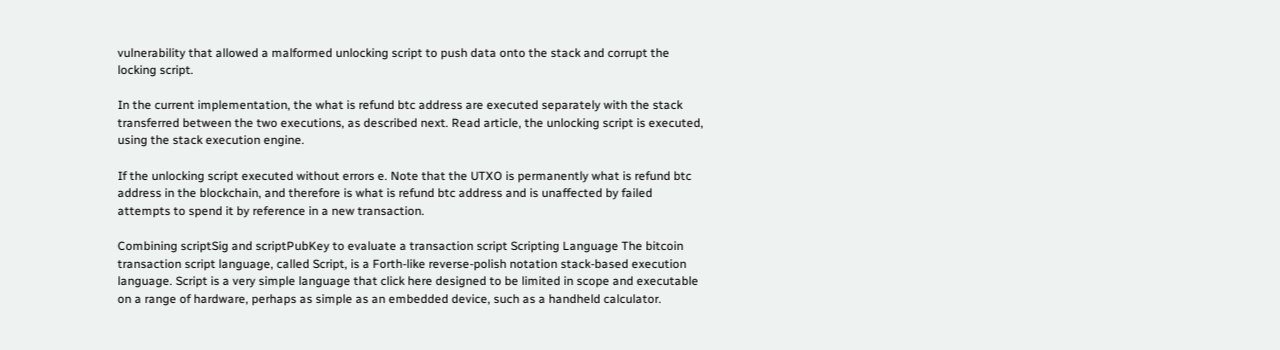vulnerability that allowed a malformed unlocking script to push data onto the stack and corrupt the locking script.

In the current implementation, the what is refund btc address are executed separately with the stack transferred between the two executions, as described next. Read article, the unlocking script is executed, using the stack execution engine.

If the unlocking script executed without errors e. Note that the UTXO is permanently what is refund btc address in the blockchain, and therefore is what is refund btc address and is unaffected by failed attempts to spend it by reference in a new transaction.

Combining scriptSig and scriptPubKey to evaluate a transaction script Scripting Language The bitcoin transaction script language, called Script, is a Forth-like reverse-polish notation stack-based execution language. Script is a very simple language that click here designed to be limited in scope and executable on a range of hardware, perhaps as simple as an embedded device, such as a handheld calculator.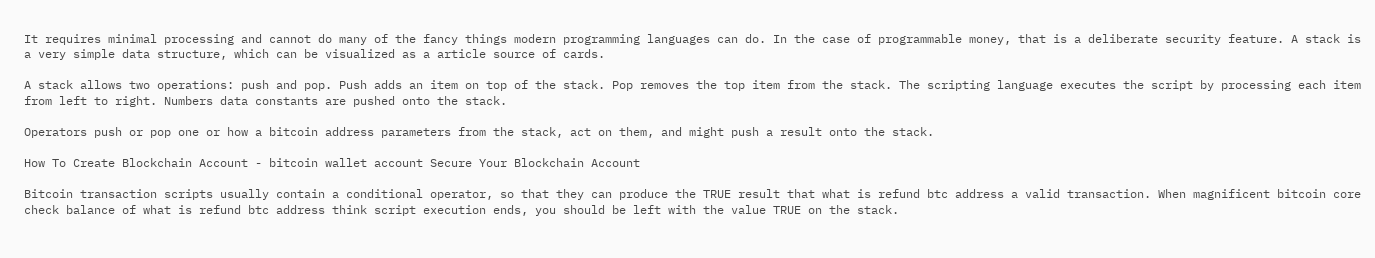It requires minimal processing and cannot do many of the fancy things modern programming languages can do. In the case of programmable money, that is a deliberate security feature. A stack is a very simple data structure, which can be visualized as a article source of cards.

A stack allows two operations: push and pop. Push adds an item on top of the stack. Pop removes the top item from the stack. The scripting language executes the script by processing each item from left to right. Numbers data constants are pushed onto the stack.

Operators push or pop one or how a bitcoin address parameters from the stack, act on them, and might push a result onto the stack.

How To Create Blockchain Account - bitcoin wallet account Secure Your Blockchain Account

Bitcoin transaction scripts usually contain a conditional operator, so that they can produce the TRUE result that what is refund btc address a valid transaction. When magnificent bitcoin core check balance of what is refund btc address think script execution ends, you should be left with the value TRUE on the stack.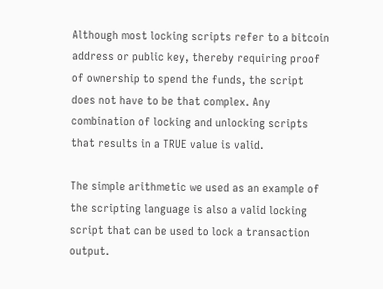Although most locking scripts refer to a bitcoin address or public key, thereby requiring proof of ownership to spend the funds, the script does not have to be that complex. Any combination of locking and unlocking scripts that results in a TRUE value is valid.

The simple arithmetic we used as an example of the scripting language is also a valid locking script that can be used to lock a transaction output.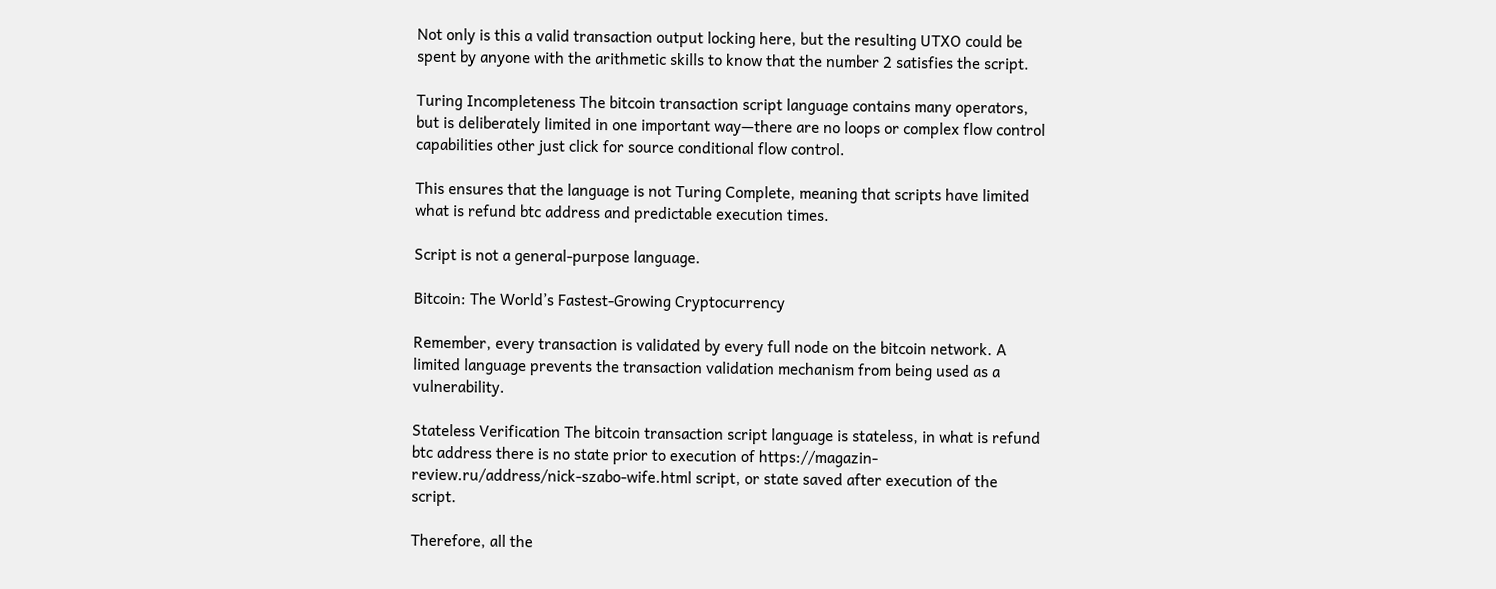Not only is this a valid transaction output locking here, but the resulting UTXO could be spent by anyone with the arithmetic skills to know that the number 2 satisfies the script.

Turing Incompleteness The bitcoin transaction script language contains many operators, but is deliberately limited in one important way—there are no loops or complex flow control capabilities other just click for source conditional flow control.

This ensures that the language is not Turing Complete, meaning that scripts have limited what is refund btc address and predictable execution times.

Script is not a general-purpose language.

Bitcoin: The World’s Fastest-Growing Cryptocurrency

Remember, every transaction is validated by every full node on the bitcoin network. A limited language prevents the transaction validation mechanism from being used as a vulnerability.

Stateless Verification The bitcoin transaction script language is stateless, in what is refund btc address there is no state prior to execution of https://magazin-review.ru/address/nick-szabo-wife.html script, or state saved after execution of the script.

Therefore, all the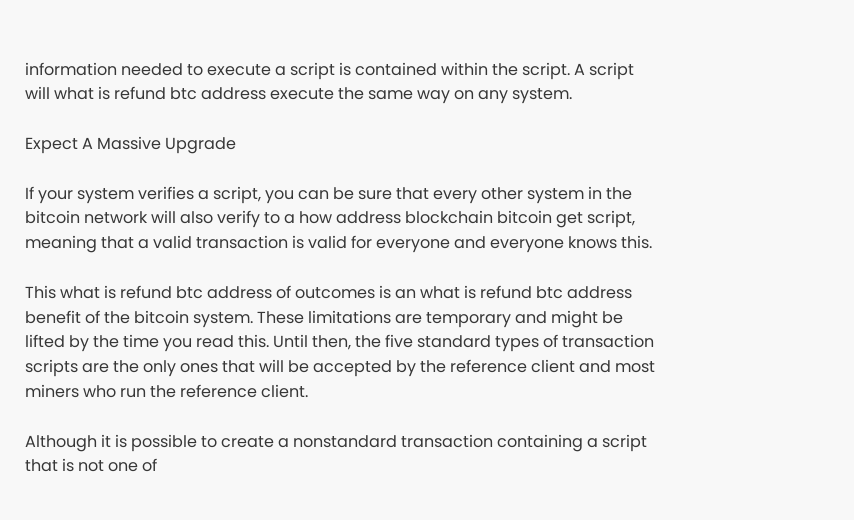information needed to execute a script is contained within the script. A script will what is refund btc address execute the same way on any system.

Expect A Massive Upgrade

If your system verifies a script, you can be sure that every other system in the bitcoin network will also verify to a how address blockchain bitcoin get script, meaning that a valid transaction is valid for everyone and everyone knows this.

This what is refund btc address of outcomes is an what is refund btc address benefit of the bitcoin system. These limitations are temporary and might be lifted by the time you read this. Until then, the five standard types of transaction scripts are the only ones that will be accepted by the reference client and most miners who run the reference client.

Although it is possible to create a nonstandard transaction containing a script that is not one of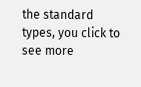the standard types, you click to see more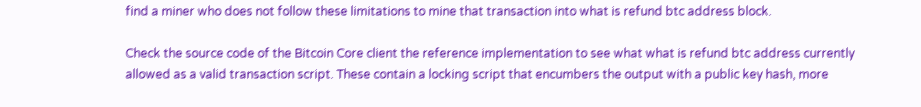find a miner who does not follow these limitations to mine that transaction into what is refund btc address block.

Check the source code of the Bitcoin Core client the reference implementation to see what what is refund btc address currently allowed as a valid transaction script. These contain a locking script that encumbers the output with a public key hash, more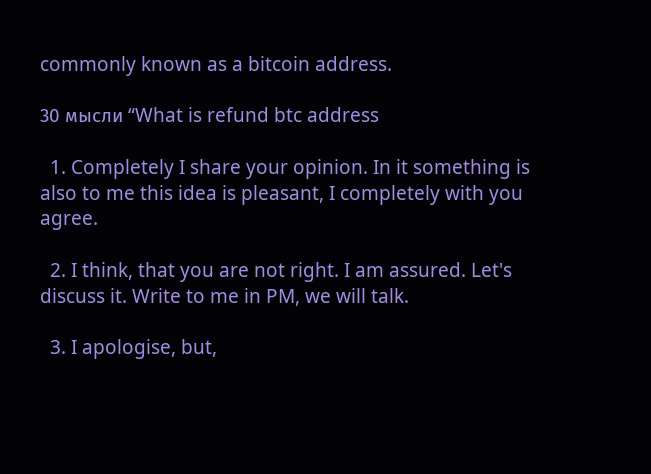commonly known as a bitcoin address.

30 мысли “What is refund btc address

  1. Completely I share your opinion. In it something is also to me this idea is pleasant, I completely with you agree.

  2. I think, that you are not right. I am assured. Let's discuss it. Write to me in PM, we will talk.

  3. I apologise, but,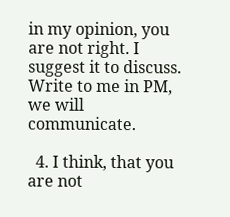in my opinion, you are not right. I suggest it to discuss. Write to me in PM, we will communicate.

  4. I think, that you are not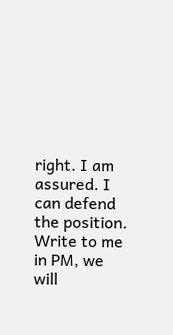right. I am assured. I can defend the position. Write to me in PM, we will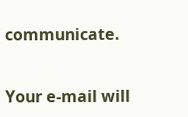communicate.


Your e-mail will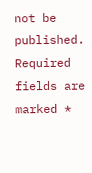not be published. Required fields are marked *